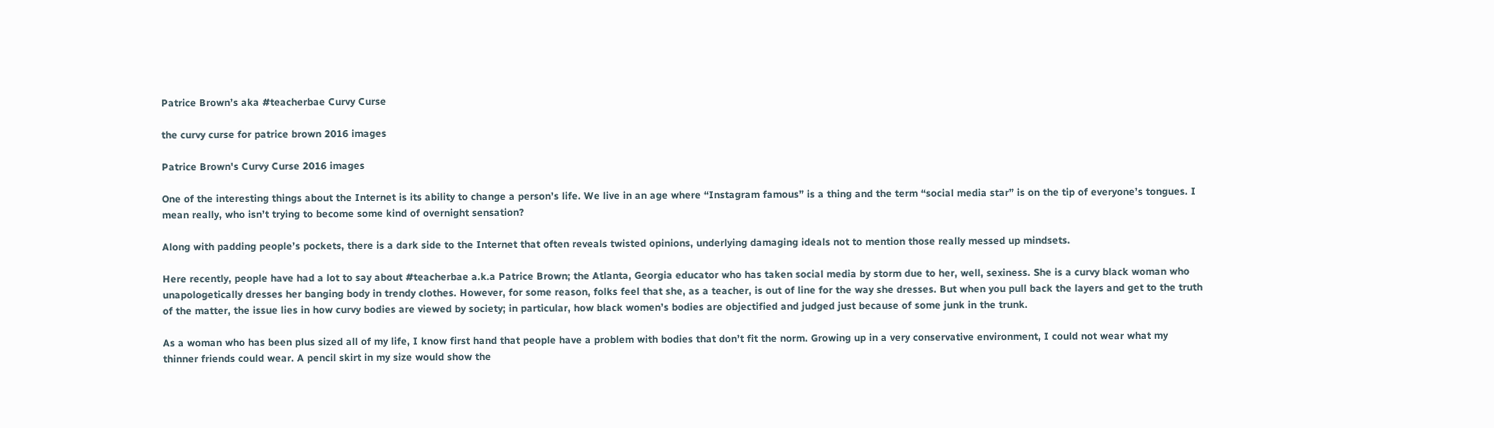Patrice Brown’s aka #teacherbae Curvy Curse

the curvy curse for patrice brown 2016 images

Patrice Brown's Curvy Curse 2016 images

One of the interesting things about the Internet is its ability to change a person’s life. We live in an age where “Instagram famous” is a thing and the term “social media star” is on the tip of everyone’s tongues. I mean really, who isn’t trying to become some kind of overnight sensation?

Along with padding people’s pockets, there is a dark side to the Internet that often reveals twisted opinions, underlying damaging ideals not to mention those really messed up mindsets.

Here recently, people have had a lot to say about #teacherbae a.k.a Patrice Brown; the Atlanta, Georgia educator who has taken social media by storm due to her, well, sexiness. She is a curvy black woman who unapologetically dresses her banging body in trendy clothes. However, for some reason, folks feel that she, as a teacher, is out of line for the way she dresses. But when you pull back the layers and get to the truth of the matter, the issue lies in how curvy bodies are viewed by society; in particular, how black women’s bodies are objectified and judged just because of some junk in the trunk.

As a woman who has been plus sized all of my life, I know first hand that people have a problem with bodies that don’t fit the norm. Growing up in a very conservative environment, I could not wear what my thinner friends could wear. A pencil skirt in my size would show the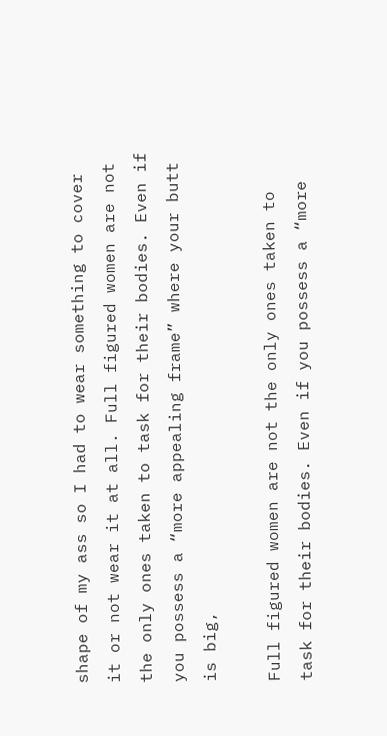shape of my ass so I had to wear something to cover it or not wear it at all. Full figured women are not the only ones taken to task for their bodies. Even if you possess a “more appealing frame” where your butt is big,

Full figured women are not the only ones taken to task for their bodies. Even if you possess a “more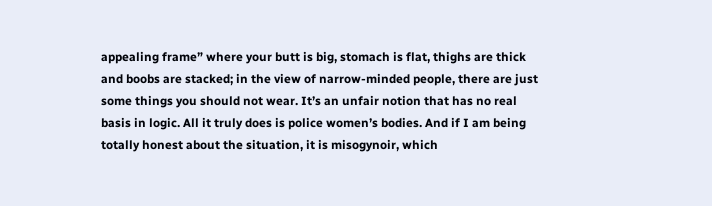appealing frame” where your butt is big, stomach is flat, thighs are thick and boobs are stacked; in the view of narrow-minded people, there are just some things you should not wear. It’s an unfair notion that has no real basis in logic. All it truly does is police women’s bodies. And if I am being totally honest about the situation, it is misogynoir, which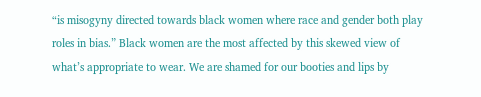“is misogyny directed towards black women where race and gender both play roles in bias.” Black women are the most affected by this skewed view of what’s appropriate to wear. We are shamed for our booties and lips by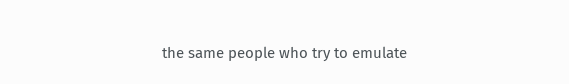the same people who try to emulate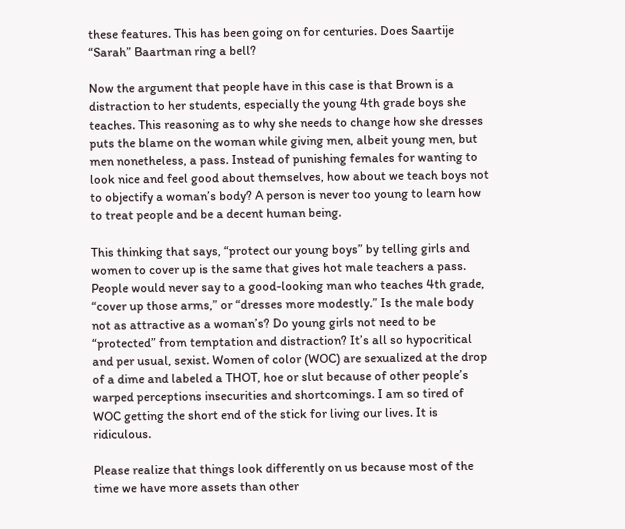these features. This has been going on for centuries. Does Saartije “Sarah” Baartman ring a bell?

Now the argument that people have in this case is that Brown is a distraction to her students, especially the young 4th grade boys she teaches. This reasoning as to why she needs to change how she dresses puts the blame on the woman while giving men, albeit young men, but men nonetheless, a pass. Instead of punishing females for wanting to look nice and feel good about themselves, how about we teach boys not to objectify a woman’s body? A person is never too young to learn how to treat people and be a decent human being.

This thinking that says, “protect our young boys” by telling girls and women to cover up is the same that gives hot male teachers a pass. People would never say to a good-looking man who teaches 4th grade, “cover up those arms,” or “dresses more modestly.” Is the male body not as attractive as a woman’s? Do young girls not need to be “protected” from temptation and distraction? It’s all so hypocritical and per usual, sexist. Women of color (WOC) are sexualized at the drop of a dime and labeled a THOT, hoe or slut because of other people’s warped perceptions insecurities and shortcomings. I am so tired of WOC getting the short end of the stick for living our lives. It is ridiculous.

Please realize that things look differently on us because most of the time we have more assets than other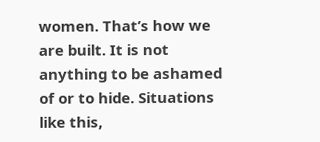women. That’s how we are built. It is not anything to be ashamed of or to hide. Situations like this,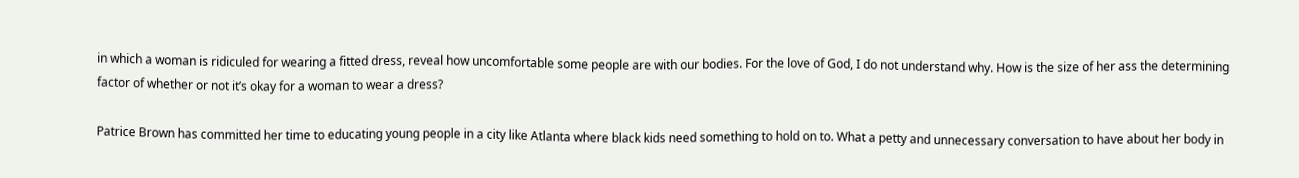in which a woman is ridiculed for wearing a fitted dress, reveal how uncomfortable some people are with our bodies. For the love of God, I do not understand why. How is the size of her ass the determining factor of whether or not it’s okay for a woman to wear a dress?

Patrice Brown has committed her time to educating young people in a city like Atlanta where black kids need something to hold on to. What a petty and unnecessary conversation to have about her body in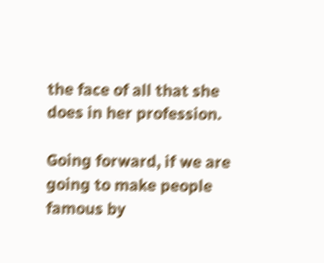the face of all that she does in her profession.

Going forward, if we are going to make people famous by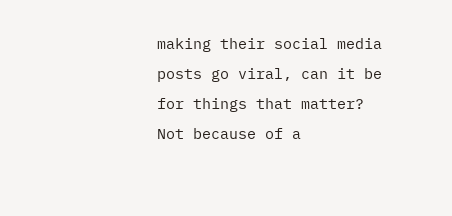making their social media posts go viral, can it be for things that matter? Not because of a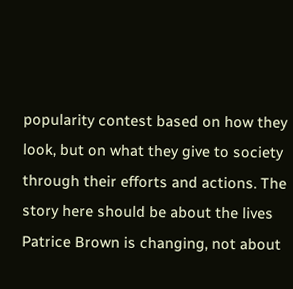popularity contest based on how they look, but on what they give to society through their efforts and actions. The story here should be about the lives Patrice Brown is changing, not about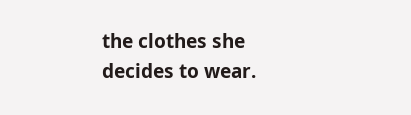the clothes she decides to wear.